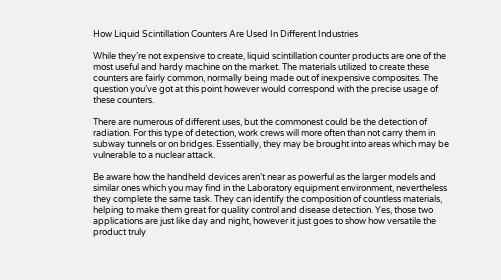How Liquid Scintillation Counters Are Used In Different Industries

While they’re not expensive to create, liquid scintillation counter products are one of the most useful and hardy machine on the market. The materials utilized to create these counters are fairly common, normally being made out of inexpensive composites. The question you’ve got at this point however would correspond with the precise usage of these counters.

There are numerous of different uses, but the commonest could be the detection of radiation. For this type of detection, work crews will more often than not carry them in subway tunnels or on bridges. Essentially, they may be brought into areas which may be vulnerable to a nuclear attack.

Be aware how the handheld devices aren’t near as powerful as the larger models and similar ones which you may find in the Laboratory equipment environment, nevertheless they complete the same task. They can identify the composition of countless materials, helping to make them great for quality control and disease detection. Yes, those two applications are just like day and night, however it just goes to show how versatile the product truly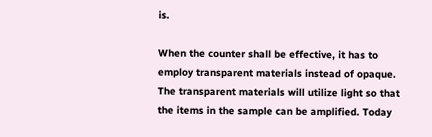is.

When the counter shall be effective, it has to employ transparent materials instead of opaque. The transparent materials will utilize light so that the items in the sample can be amplified. Today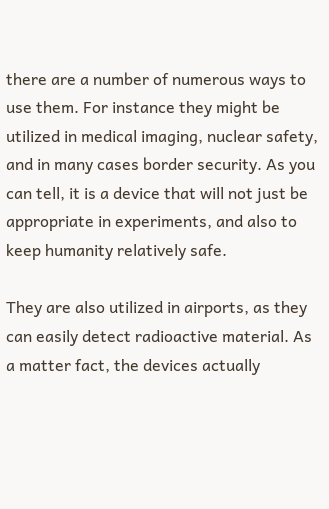there are a number of numerous ways to use them. For instance they might be utilized in medical imaging, nuclear safety, and in many cases border security. As you can tell, it is a device that will not just be appropriate in experiments, and also to keep humanity relatively safe.

They are also utilized in airports, as they can easily detect radioactive material. As a matter fact, the devices actually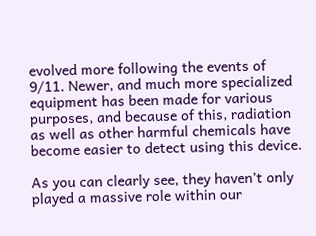evolved more following the events of 9/11. Newer, and much more specialized equipment has been made for various purposes, and because of this, radiation as well as other harmful chemicals have become easier to detect using this device.

As you can clearly see, they haven’t only played a massive role within our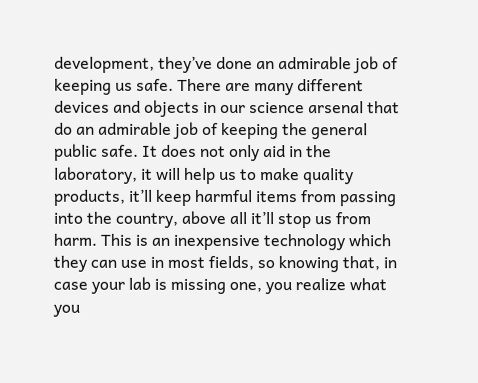development, they’ve done an admirable job of keeping us safe. There are many different devices and objects in our science arsenal that do an admirable job of keeping the general public safe. It does not only aid in the laboratory, it will help us to make quality products, it’ll keep harmful items from passing into the country, above all it’ll stop us from harm. This is an inexpensive technology which they can use in most fields, so knowing that, in case your lab is missing one, you realize what you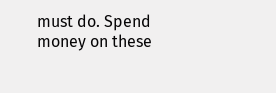must do. Spend money on these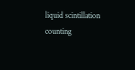liquid scintillation counting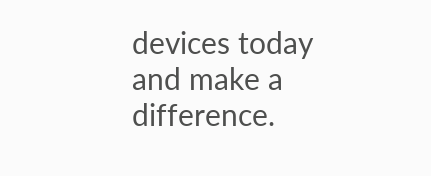devices today and make a difference.